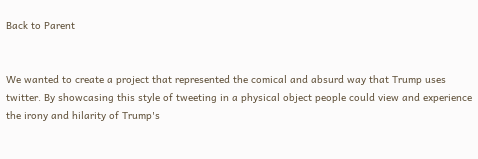Back to Parent


We wanted to create a project that represented the comical and absurd way that Trump uses twitter. By showcasing this style of tweeting in a physical object people could view and experience the irony and hilarity of Trump's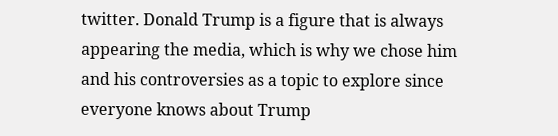twitter. Donald Trump is a figure that is always appearing the media, which is why we chose him and his controversies as a topic to explore since everyone knows about Trump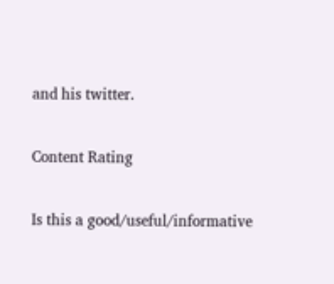and his twitter.

Content Rating

Is this a good/useful/informative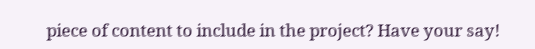piece of content to include in the project? Have your say!